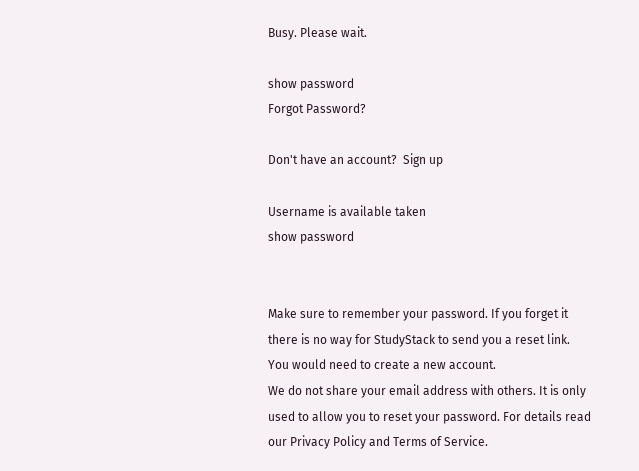Busy. Please wait.

show password
Forgot Password?

Don't have an account?  Sign up

Username is available taken
show password


Make sure to remember your password. If you forget it there is no way for StudyStack to send you a reset link. You would need to create a new account.
We do not share your email address with others. It is only used to allow you to reset your password. For details read our Privacy Policy and Terms of Service.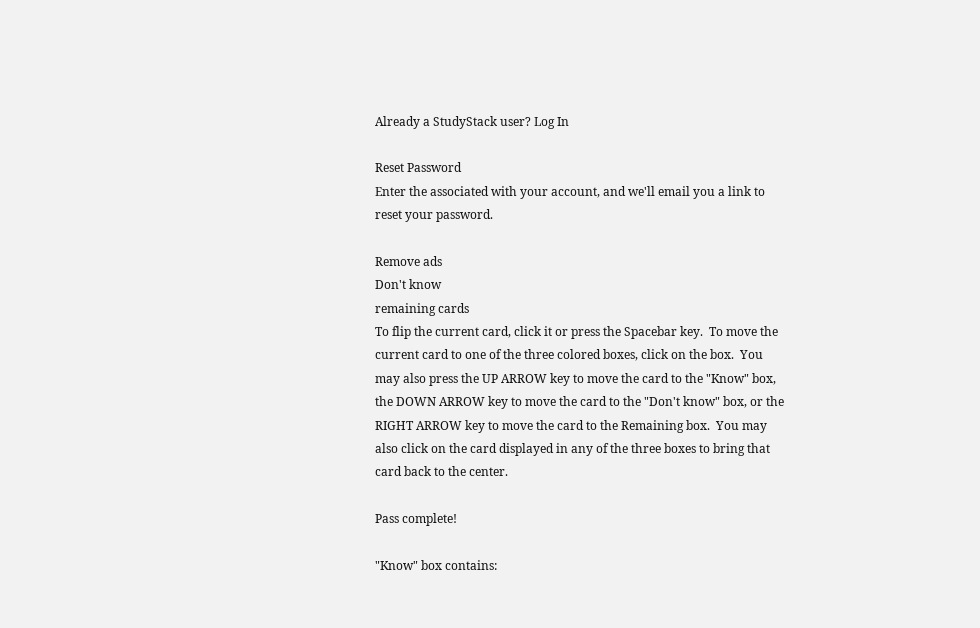Already a StudyStack user? Log In

Reset Password
Enter the associated with your account, and we'll email you a link to reset your password.

Remove ads
Don't know
remaining cards
To flip the current card, click it or press the Spacebar key.  To move the current card to one of the three colored boxes, click on the box.  You may also press the UP ARROW key to move the card to the "Know" box, the DOWN ARROW key to move the card to the "Don't know" box, or the RIGHT ARROW key to move the card to the Remaining box.  You may also click on the card displayed in any of the three boxes to bring that card back to the center.

Pass complete!

"Know" box contains: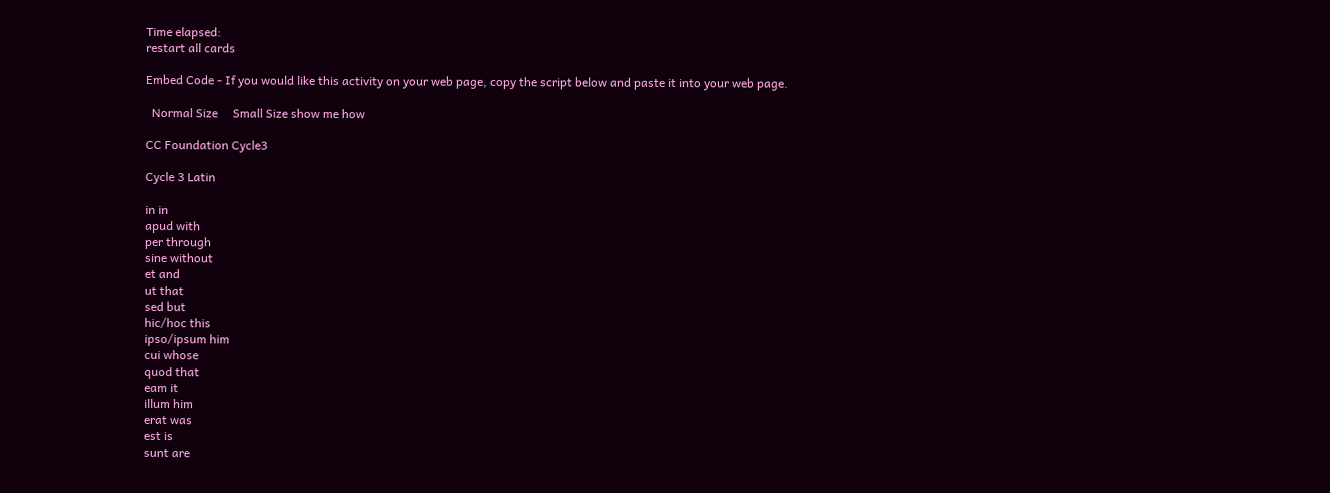Time elapsed:
restart all cards

Embed Code - If you would like this activity on your web page, copy the script below and paste it into your web page.

  Normal Size     Small Size show me how

CC Foundation Cycle3

Cycle 3 Latin

in in
apud with
per through
sine without
et and
ut that
sed but
hic/hoc this
ipso/ipsum him
cui whose
quod that
eam it
illum him
erat was
est is
sunt are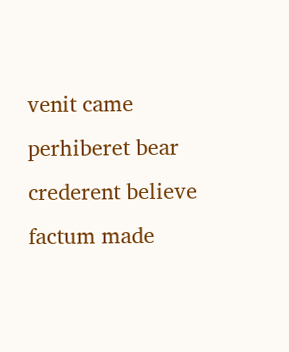venit came
perhiberet bear
crederent believe
factum made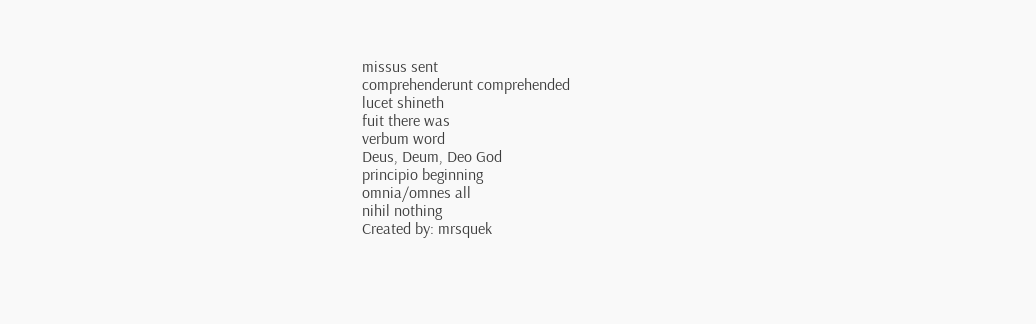missus sent
comprehenderunt comprehended
lucet shineth
fuit there was
verbum word
Deus, Deum, Deo God
principio beginning
omnia/omnes all
nihil nothing
Created by: mrsquek